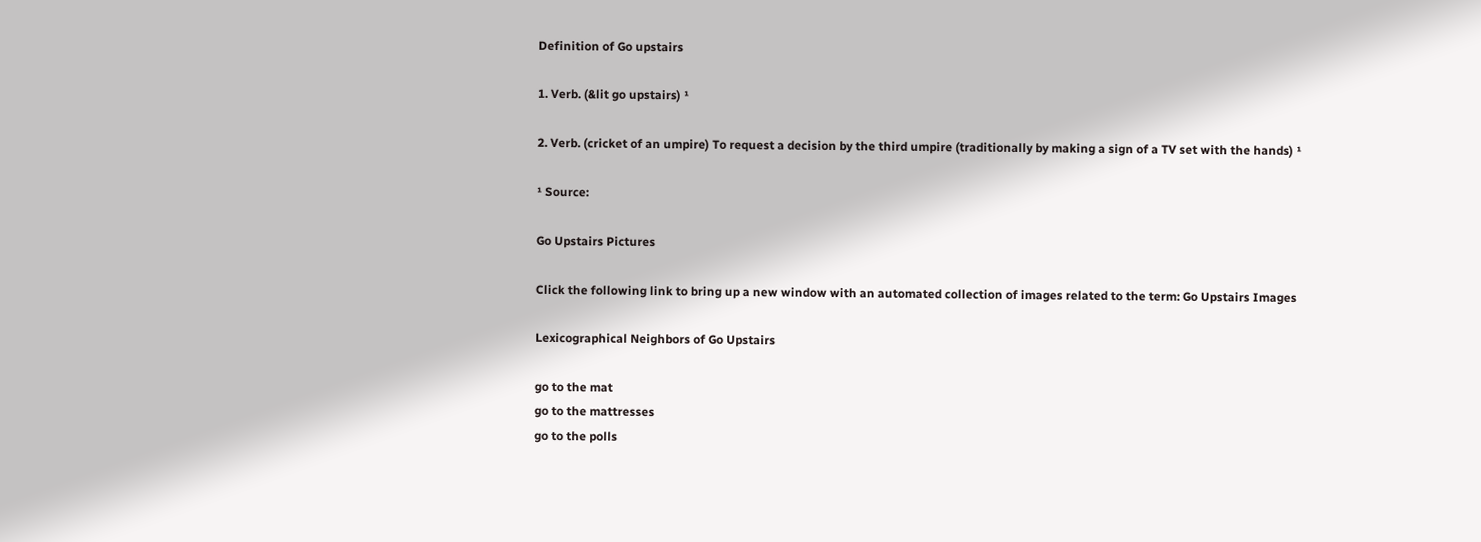Definition of Go upstairs

1. Verb. (&lit go upstairs) ¹

2. Verb. (cricket of an umpire) To request a decision by the third umpire (traditionally by making a sign of a TV set with the hands) ¹

¹ Source:

Go Upstairs Pictures

Click the following link to bring up a new window with an automated collection of images related to the term: Go Upstairs Images

Lexicographical Neighbors of Go Upstairs

go to the mat
go to the mattresses
go to the polls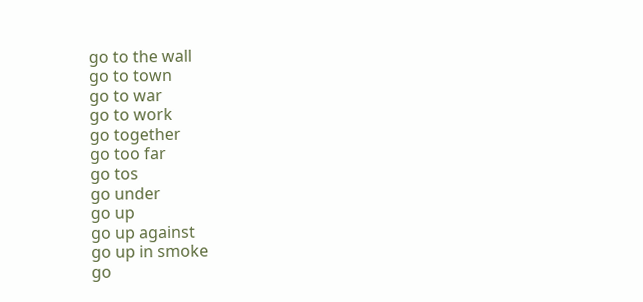go to the wall
go to town
go to war
go to work
go together
go too far
go tos
go under
go up
go up against
go up in smoke
go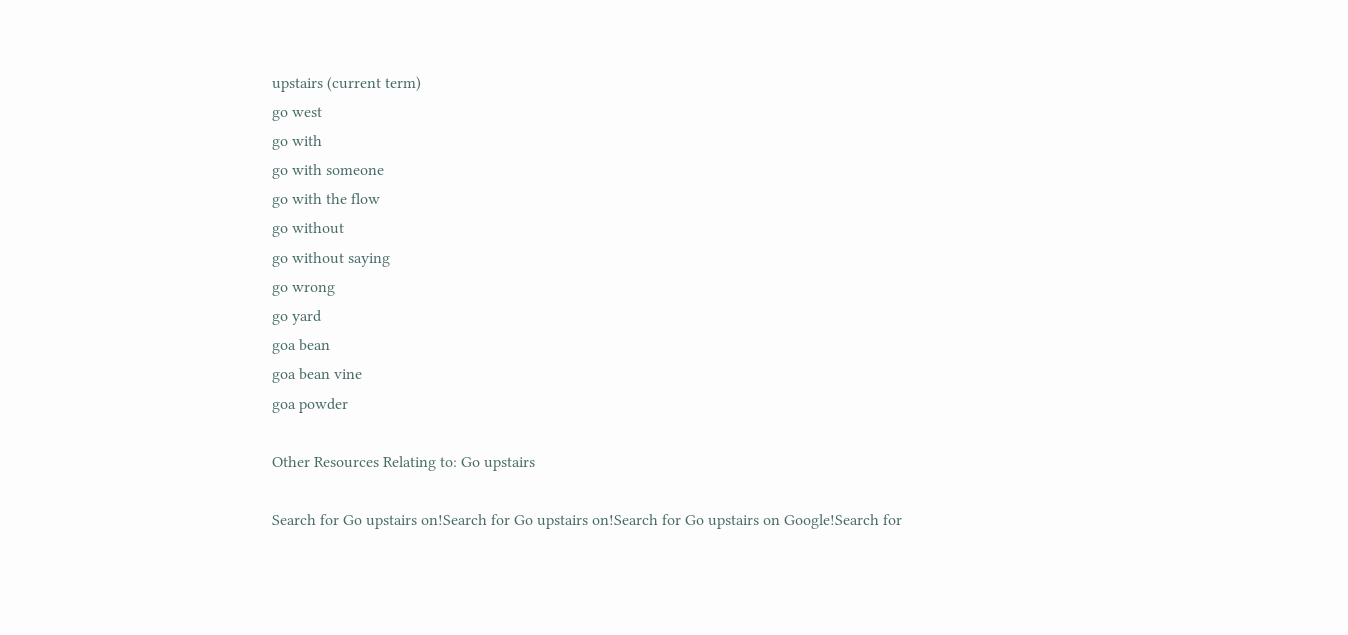upstairs (current term)
go west
go with
go with someone
go with the flow
go without
go without saying
go wrong
go yard
goa bean
goa bean vine
goa powder

Other Resources Relating to: Go upstairs

Search for Go upstairs on!Search for Go upstairs on!Search for Go upstairs on Google!Search for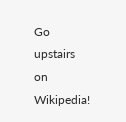Go upstairs on Wikipedia!